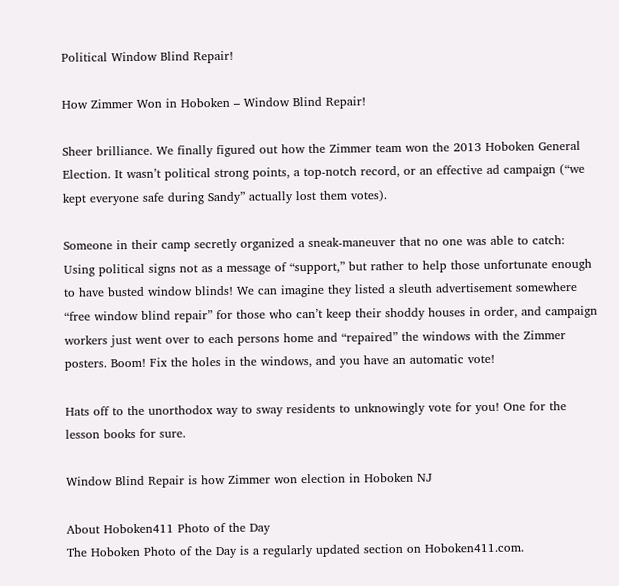Political Window Blind Repair!

How Zimmer Won in Hoboken – Window Blind Repair!

Sheer brilliance. We finally figured out how the Zimmer team won the 2013 Hoboken General Election. It wasn’t political strong points, a top-notch record, or an effective ad campaign (“we kept everyone safe during Sandy” actually lost them votes).

Someone in their camp secretly organized a sneak-maneuver that no one was able to catch: Using political signs not as a message of “support,” but rather to help those unfortunate enough to have busted window blinds! We can imagine they listed a sleuth advertisement somewhere “free window blind repair” for those who can’t keep their shoddy houses in order, and campaign workers just went over to each persons home and “repaired” the windows with the Zimmer posters. Boom! Fix the holes in the windows, and you have an automatic vote!

Hats off to the unorthodox way to sway residents to unknowingly vote for you! One for the lesson books for sure.

Window Blind Repair is how Zimmer won election in Hoboken NJ

About Hoboken411 Photo of the Day
The Hoboken Photo of the Day is a regularly updated section on Hoboken411.com.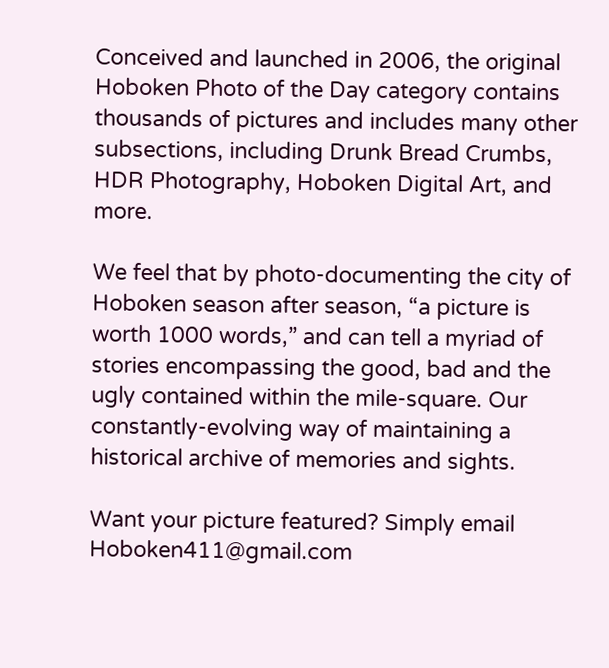Conceived and launched in 2006, the original Hoboken Photo of the Day category contains thousands of pictures and includes many other subsections, including Drunk Bread Crumbs, HDR Photography, Hoboken Digital Art, and more.

We feel that by photo-documenting the city of Hoboken season after season, “a picture is worth 1000 words,” and can tell a myriad of stories encompassing the good, bad and the ugly contained within the mile-square. Our constantly-evolving way of maintaining a historical archive of memories and sights.

Want your picture featured? Simply email Hoboken411@gmail.com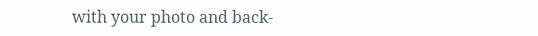with your photo and back-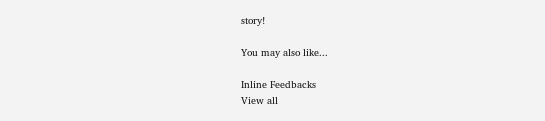story!

You may also like...

Inline Feedbacks
View all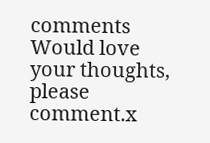comments
Would love your thoughts, please comment.x